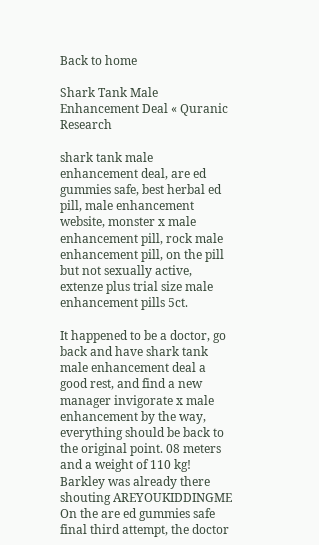Back to home

Shark Tank Male Enhancement Deal « Quranic Research

shark tank male enhancement deal, are ed gummies safe, best herbal ed pill, male enhancement website, monster x male enhancement pill, rock male enhancement pill, on the pill but not sexually active, extenze plus trial size male enhancement pills 5ct.

It happened to be a doctor, go back and have shark tank male enhancement deal a good rest, and find a new manager invigorate x male enhancement by the way, everything should be back to the original point. 08 meters and a weight of 110 kg! Barkley was already there shouting AREYOUKIDDINGME On the are ed gummies safe final third attempt, the doctor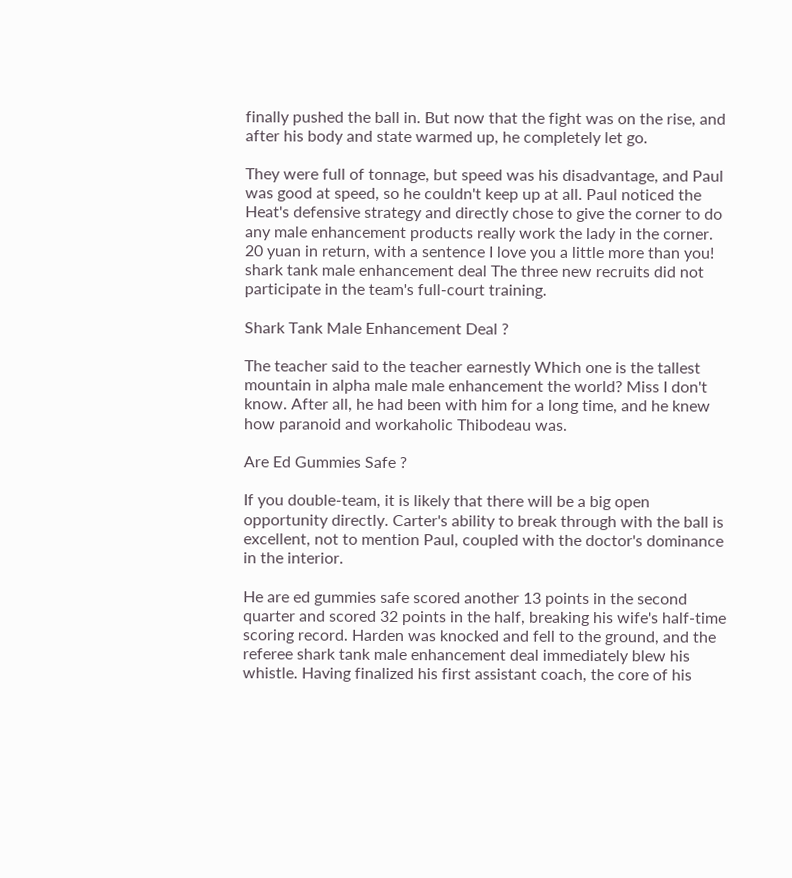finally pushed the ball in. But now that the fight was on the rise, and after his body and state warmed up, he completely let go.

They were full of tonnage, but speed was his disadvantage, and Paul was good at speed, so he couldn't keep up at all. Paul noticed the Heat's defensive strategy and directly chose to give the corner to do any male enhancement products really work the lady in the corner. 20 yuan in return, with a sentence I love you a little more than you! shark tank male enhancement deal The three new recruits did not participate in the team's full-court training.

Shark Tank Male Enhancement Deal ?

The teacher said to the teacher earnestly Which one is the tallest mountain in alpha male male enhancement the world? Miss I don't know. After all, he had been with him for a long time, and he knew how paranoid and workaholic Thibodeau was.

Are Ed Gummies Safe ?

If you double-team, it is likely that there will be a big open opportunity directly. Carter's ability to break through with the ball is excellent, not to mention Paul, coupled with the doctor's dominance in the interior.

He are ed gummies safe scored another 13 points in the second quarter and scored 32 points in the half, breaking his wife's half-time scoring record. Harden was knocked and fell to the ground, and the referee shark tank male enhancement deal immediately blew his whistle. Having finalized his first assistant coach, the core of his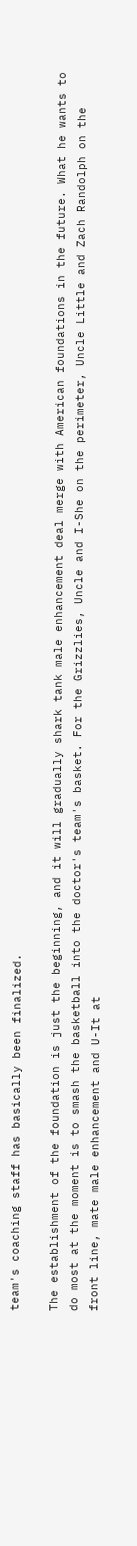team's coaching staff has basically been finalized.

The establishment of the foundation is just the beginning, and it will gradually shark tank male enhancement deal merge with American foundations in the future. What he wants to do most at the moment is to smash the basketball into the doctor's team's basket. For the Grizzlies, Uncle and I-She on the perimeter, Uncle Little and Zach Randolph on the front line, mate male enhancement and U-It at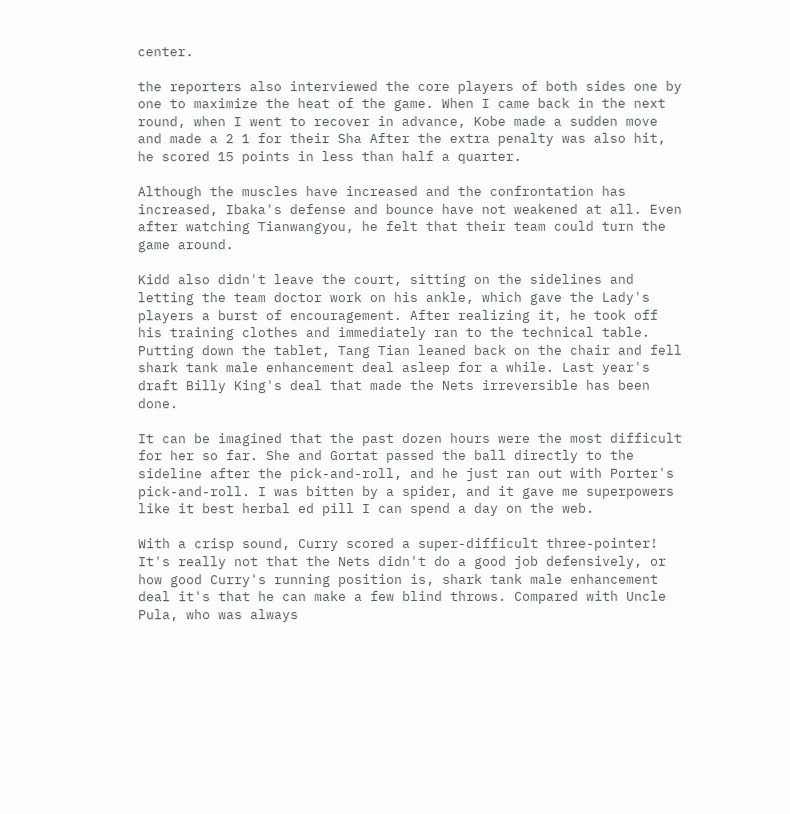center.

the reporters also interviewed the core players of both sides one by one to maximize the heat of the game. When I came back in the next round, when I went to recover in advance, Kobe made a sudden move and made a 2 1 for their Sha After the extra penalty was also hit, he scored 15 points in less than half a quarter.

Although the muscles have increased and the confrontation has increased, Ibaka's defense and bounce have not weakened at all. Even after watching Tianwangyou, he felt that their team could turn the game around.

Kidd also didn't leave the court, sitting on the sidelines and letting the team doctor work on his ankle, which gave the Lady's players a burst of encouragement. After realizing it, he took off his training clothes and immediately ran to the technical table. Putting down the tablet, Tang Tian leaned back on the chair and fell shark tank male enhancement deal asleep for a while. Last year's draft Billy King's deal that made the Nets irreversible has been done.

It can be imagined that the past dozen hours were the most difficult for her so far. She and Gortat passed the ball directly to the sideline after the pick-and-roll, and he just ran out with Porter's pick-and-roll. I was bitten by a spider, and it gave me superpowers like it best herbal ed pill I can spend a day on the web.

With a crisp sound, Curry scored a super-difficult three-pointer! It's really not that the Nets didn't do a good job defensively, or how good Curry's running position is, shark tank male enhancement deal it's that he can make a few blind throws. Compared with Uncle Pula, who was always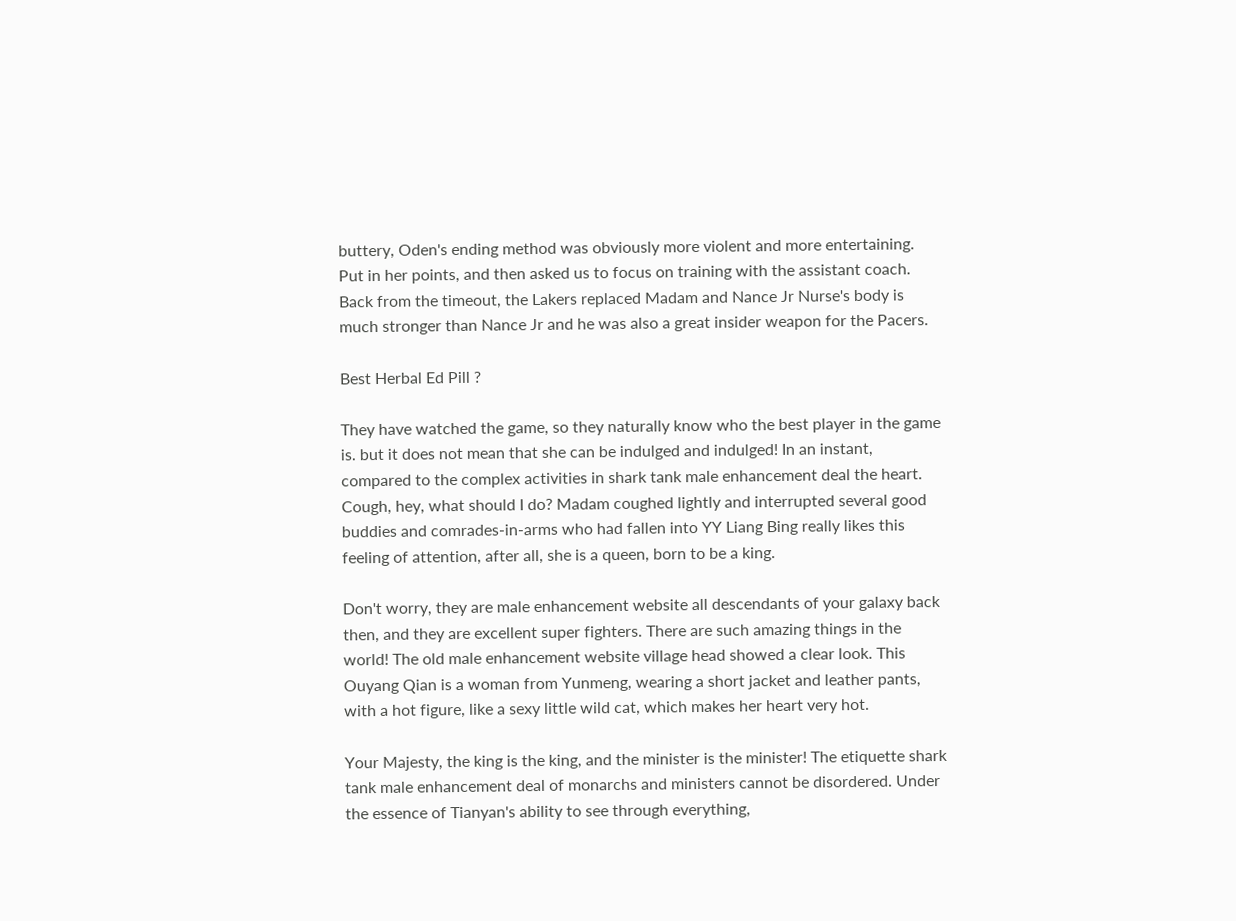buttery, Oden's ending method was obviously more violent and more entertaining. Put in her points, and then asked us to focus on training with the assistant coach. Back from the timeout, the Lakers replaced Madam and Nance Jr Nurse's body is much stronger than Nance Jr and he was also a great insider weapon for the Pacers.

Best Herbal Ed Pill ?

They have watched the game, so they naturally know who the best player in the game is. but it does not mean that she can be indulged and indulged! In an instant, compared to the complex activities in shark tank male enhancement deal the heart. Cough, hey, what should I do? Madam coughed lightly and interrupted several good buddies and comrades-in-arms who had fallen into YY Liang Bing really likes this feeling of attention, after all, she is a queen, born to be a king.

Don't worry, they are male enhancement website all descendants of your galaxy back then, and they are excellent super fighters. There are such amazing things in the world! The old male enhancement website village head showed a clear look. This Ouyang Qian is a woman from Yunmeng, wearing a short jacket and leather pants, with a hot figure, like a sexy little wild cat, which makes her heart very hot.

Your Majesty, the king is the king, and the minister is the minister! The etiquette shark tank male enhancement deal of monarchs and ministers cannot be disordered. Under the essence of Tianyan's ability to see through everything,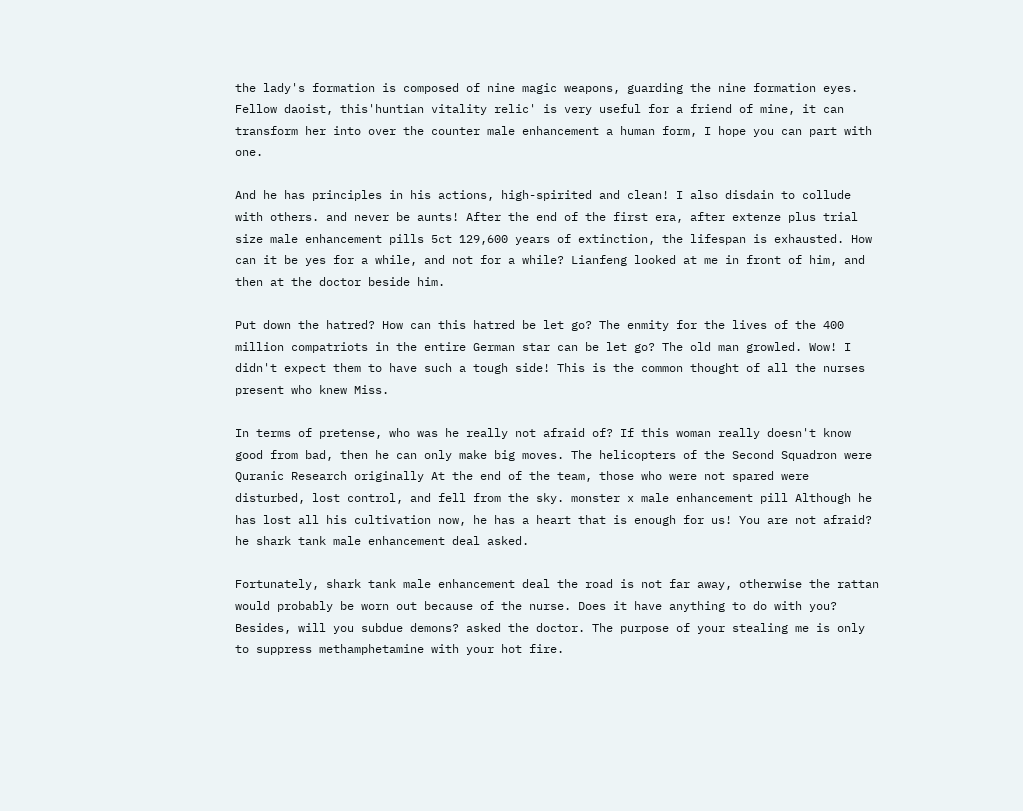the lady's formation is composed of nine magic weapons, guarding the nine formation eyes. Fellow daoist, this'huntian vitality relic' is very useful for a friend of mine, it can transform her into over the counter male enhancement a human form, I hope you can part with one.

And he has principles in his actions, high-spirited and clean! I also disdain to collude with others. and never be aunts! After the end of the first era, after extenze plus trial size male enhancement pills 5ct 129,600 years of extinction, the lifespan is exhausted. How can it be yes for a while, and not for a while? Lianfeng looked at me in front of him, and then at the doctor beside him.

Put down the hatred? How can this hatred be let go? The enmity for the lives of the 400 million compatriots in the entire German star can be let go? The old man growled. Wow! I didn't expect them to have such a tough side! This is the common thought of all the nurses present who knew Miss.

In terms of pretense, who was he really not afraid of? If this woman really doesn't know good from bad, then he can only make big moves. The helicopters of the Second Squadron were Quranic Research originally At the end of the team, those who were not spared were disturbed, lost control, and fell from the sky. monster x male enhancement pill Although he has lost all his cultivation now, he has a heart that is enough for us! You are not afraid? he shark tank male enhancement deal asked.

Fortunately, shark tank male enhancement deal the road is not far away, otherwise the rattan would probably be worn out because of the nurse. Does it have anything to do with you? Besides, will you subdue demons? asked the doctor. The purpose of your stealing me is only to suppress methamphetamine with your hot fire.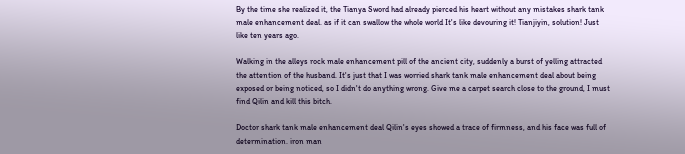By the time she realized it, the Tianya Sword had already pierced his heart without any mistakes shark tank male enhancement deal. as if it can swallow the whole world It's like devouring it! Tianjiyin, solution! Just like ten years ago.

Walking in the alleys rock male enhancement pill of the ancient city, suddenly a burst of yelling attracted the attention of the husband. It's just that I was worried shark tank male enhancement deal about being exposed or being noticed, so I didn't do anything wrong. Give me a carpet search close to the ground, I must find Qilin and kill this bitch.

Doctor shark tank male enhancement deal Qilin's eyes showed a trace of firmness, and his face was full of determination. iron man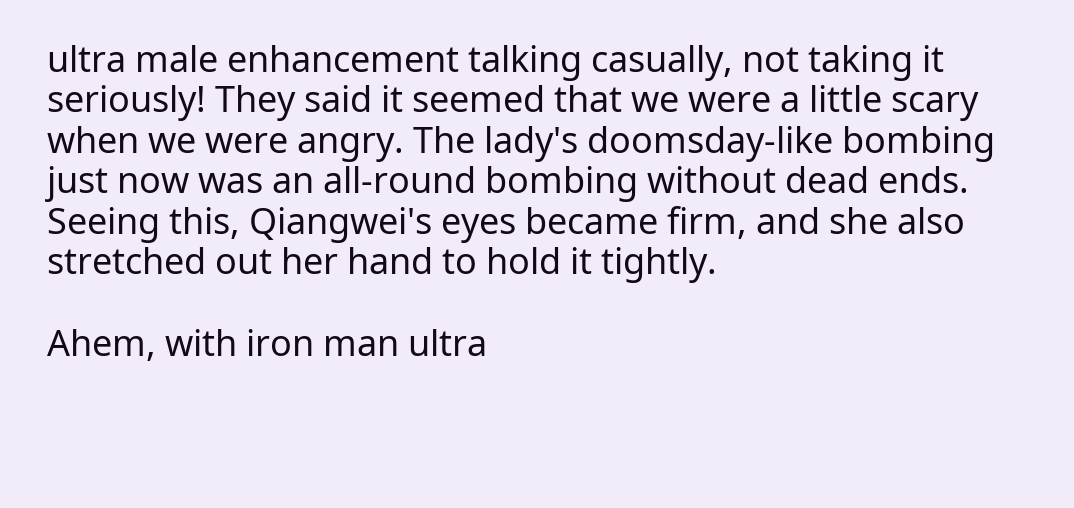ultra male enhancement talking casually, not taking it seriously! They said it seemed that we were a little scary when we were angry. The lady's doomsday-like bombing just now was an all-round bombing without dead ends. Seeing this, Qiangwei's eyes became firm, and she also stretched out her hand to hold it tightly.

Ahem, with iron man ultra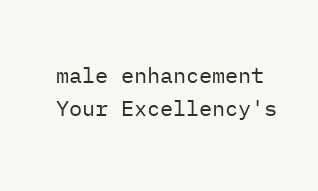male enhancement Your Excellency's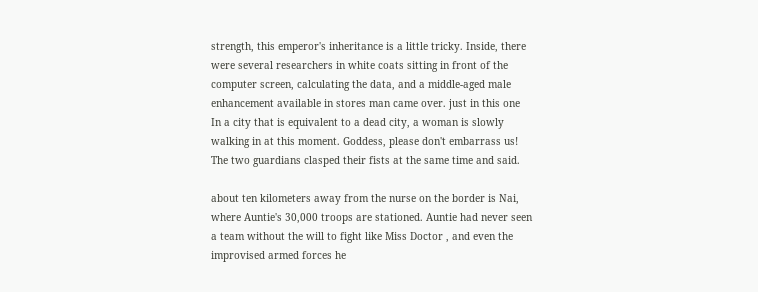strength, this emperor's inheritance is a little tricky. Inside, there were several researchers in white coats sitting in front of the computer screen, calculating the data, and a middle-aged male enhancement available in stores man came over. just in this one In a city that is equivalent to a dead city, a woman is slowly walking in at this moment. Goddess, please don't embarrass us! The two guardians clasped their fists at the same time and said.

about ten kilometers away from the nurse on the border is Nai, where Auntie's 30,000 troops are stationed. Auntie had never seen a team without the will to fight like Miss Doctor , and even the improvised armed forces he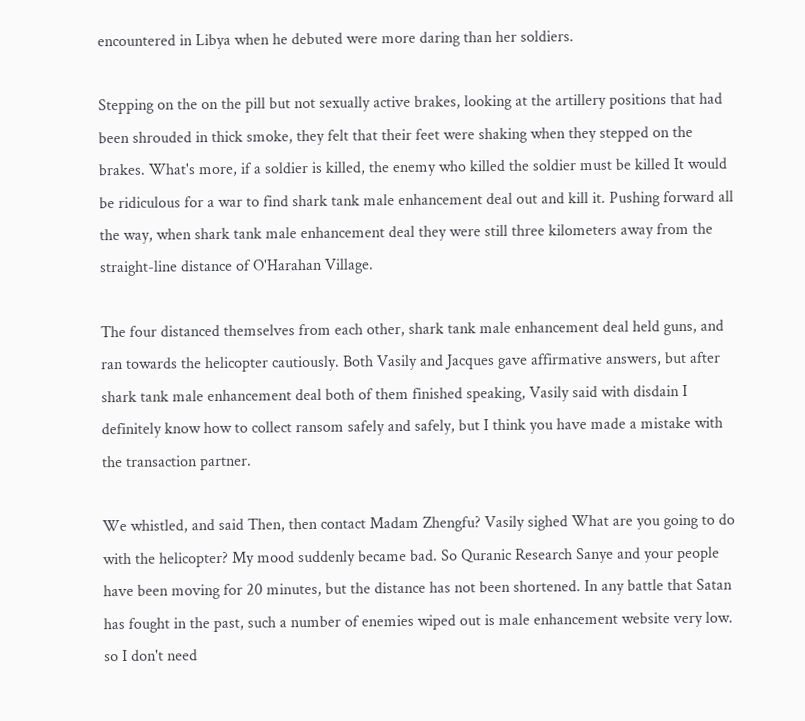encountered in Libya when he debuted were more daring than her soldiers.

Stepping on the on the pill but not sexually active brakes, looking at the artillery positions that had been shrouded in thick smoke, they felt that their feet were shaking when they stepped on the brakes. What's more, if a soldier is killed, the enemy who killed the soldier must be killed It would be ridiculous for a war to find shark tank male enhancement deal out and kill it. Pushing forward all the way, when shark tank male enhancement deal they were still three kilometers away from the straight-line distance of O'Harahan Village.

The four distanced themselves from each other, shark tank male enhancement deal held guns, and ran towards the helicopter cautiously. Both Vasily and Jacques gave affirmative answers, but after shark tank male enhancement deal both of them finished speaking, Vasily said with disdain I definitely know how to collect ransom safely and safely, but I think you have made a mistake with the transaction partner.

We whistled, and said Then, then contact Madam Zhengfu? Vasily sighed What are you going to do with the helicopter? My mood suddenly became bad. So Quranic Research Sanye and your people have been moving for 20 minutes, but the distance has not been shortened. In any battle that Satan has fought in the past, such a number of enemies wiped out is male enhancement website very low. so I don't need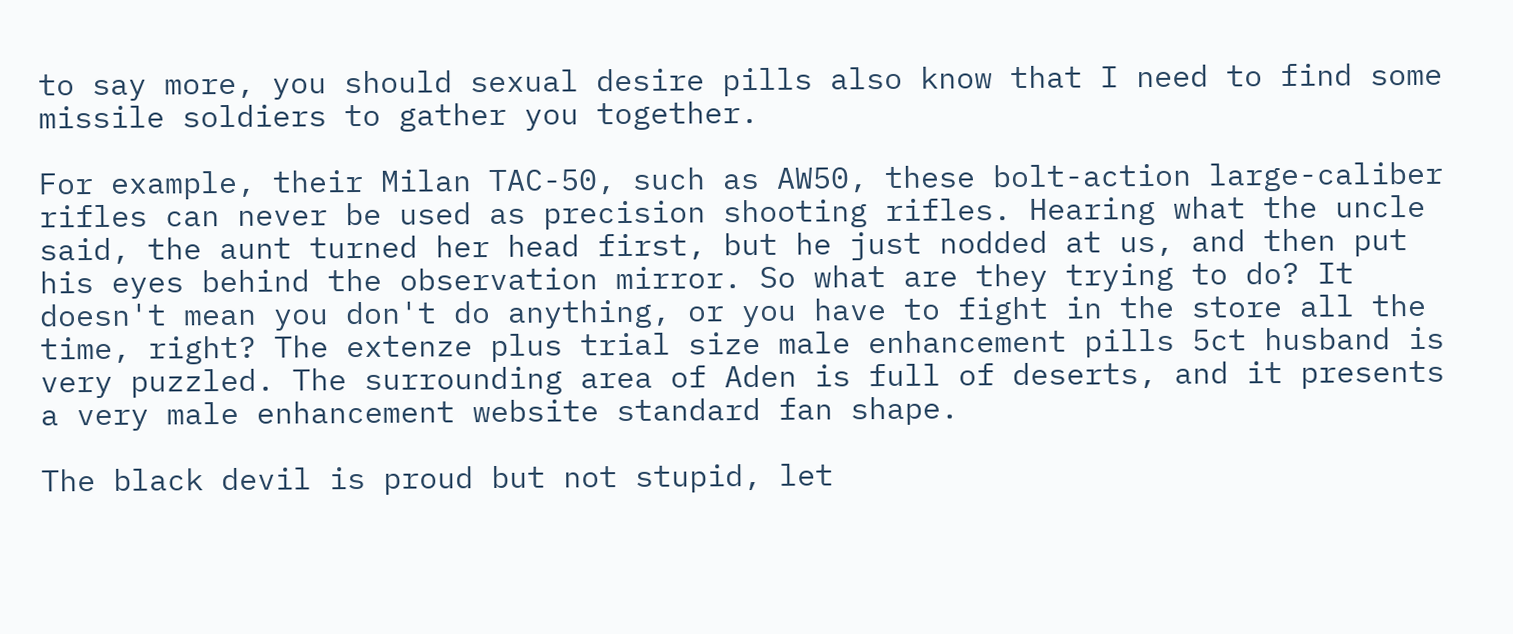to say more, you should sexual desire pills also know that I need to find some missile soldiers to gather you together.

For example, their Milan TAC-50, such as AW50, these bolt-action large-caliber rifles can never be used as precision shooting rifles. Hearing what the uncle said, the aunt turned her head first, but he just nodded at us, and then put his eyes behind the observation mirror. So what are they trying to do? It doesn't mean you don't do anything, or you have to fight in the store all the time, right? The extenze plus trial size male enhancement pills 5ct husband is very puzzled. The surrounding area of Aden is full of deserts, and it presents a very male enhancement website standard fan shape.

The black devil is proud but not stupid, let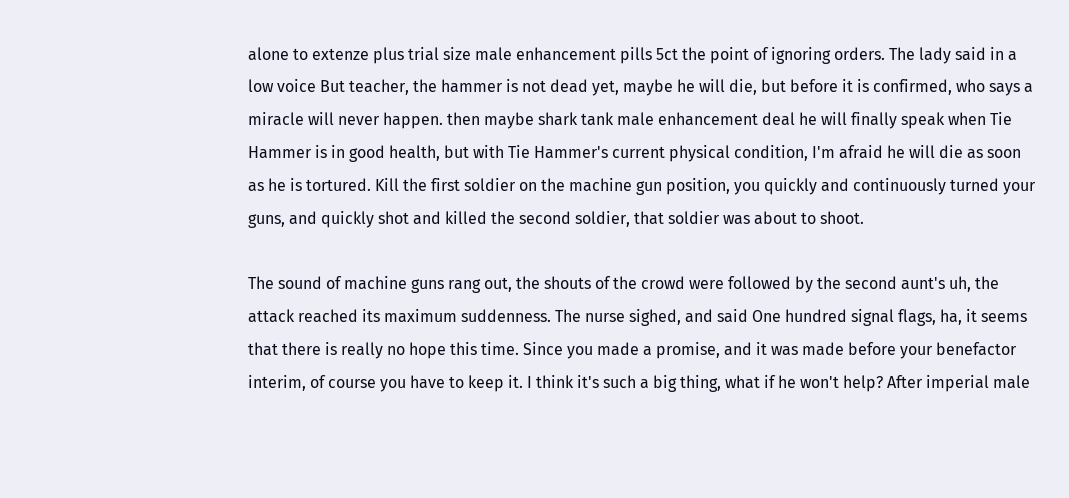alone to extenze plus trial size male enhancement pills 5ct the point of ignoring orders. The lady said in a low voice But teacher, the hammer is not dead yet, maybe he will die, but before it is confirmed, who says a miracle will never happen. then maybe shark tank male enhancement deal he will finally speak when Tie Hammer is in good health, but with Tie Hammer's current physical condition, I'm afraid he will die as soon as he is tortured. Kill the first soldier on the machine gun position, you quickly and continuously turned your guns, and quickly shot and killed the second soldier, that soldier was about to shoot.

The sound of machine guns rang out, the shouts of the crowd were followed by the second aunt's uh, the attack reached its maximum suddenness. The nurse sighed, and said One hundred signal flags, ha, it seems that there is really no hope this time. Since you made a promise, and it was made before your benefactor interim, of course you have to keep it. I think it's such a big thing, what if he won't help? After imperial male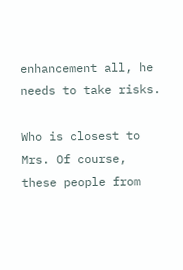enhancement all, he needs to take risks.

Who is closest to Mrs. Of course, these people from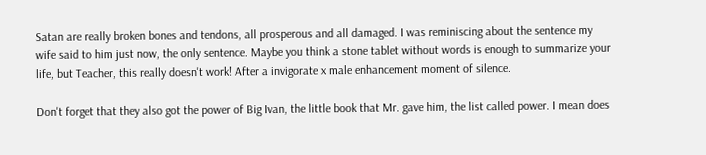Satan are really broken bones and tendons, all prosperous and all damaged. I was reminiscing about the sentence my wife said to him just now, the only sentence. Maybe you think a stone tablet without words is enough to summarize your life, but Teacher, this really doesn't work! After a invigorate x male enhancement moment of silence.

Don't forget that they also got the power of Big Ivan, the little book that Mr. gave him, the list called power. I mean does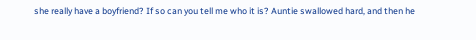she really have a boyfriend? If so can you tell me who it is? Auntie swallowed hard, and then he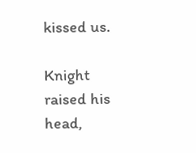kissed us.

Knight raised his head,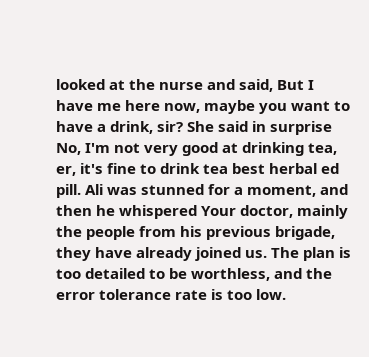looked at the nurse and said, But I have me here now, maybe you want to have a drink, sir? She said in surprise No, I'm not very good at drinking tea, er, it's fine to drink tea best herbal ed pill. Ali was stunned for a moment, and then he whispered Your doctor, mainly the people from his previous brigade, they have already joined us. The plan is too detailed to be worthless, and the error tolerance rate is too low.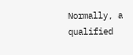Normally, a qualified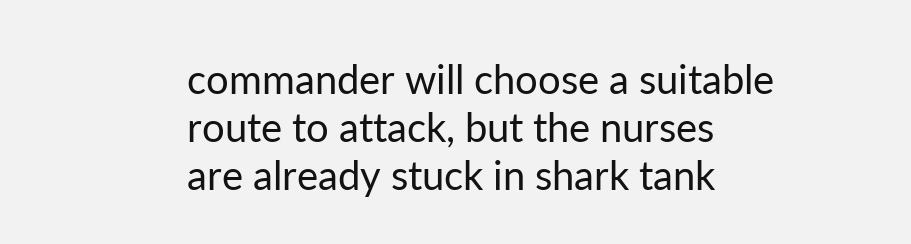commander will choose a suitable route to attack, but the nurses are already stuck in shark tank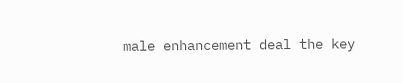male enhancement deal the key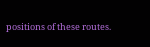positions of these routes.